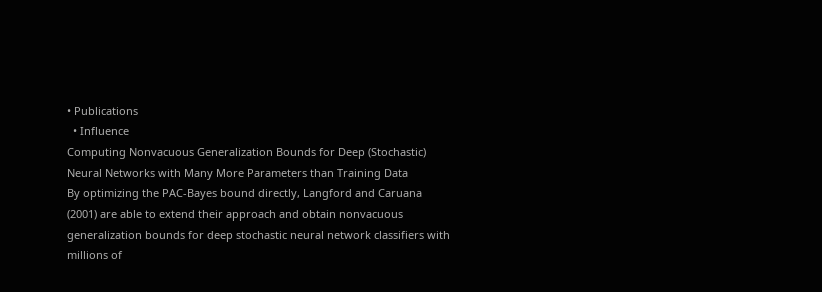• Publications
  • Influence
Computing Nonvacuous Generalization Bounds for Deep (Stochastic) Neural Networks with Many More Parameters than Training Data
By optimizing the PAC-Bayes bound directly, Langford and Caruana (2001) are able to extend their approach and obtain nonvacuous generalization bounds for deep stochastic neural network classifiers with millions of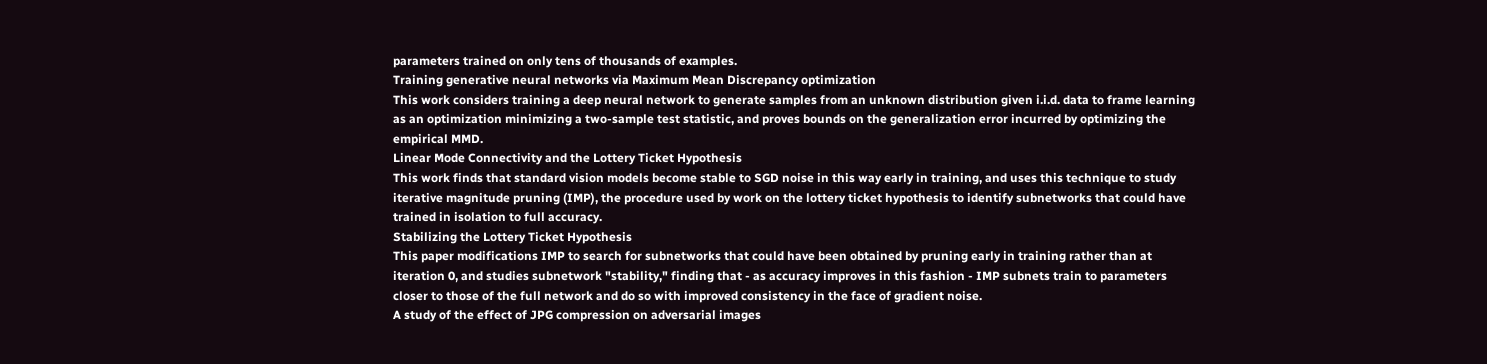parameters trained on only tens of thousands of examples.
Training generative neural networks via Maximum Mean Discrepancy optimization
This work considers training a deep neural network to generate samples from an unknown distribution given i.i.d. data to frame learning as an optimization minimizing a two-sample test statistic, and proves bounds on the generalization error incurred by optimizing the empirical MMD.
Linear Mode Connectivity and the Lottery Ticket Hypothesis
This work finds that standard vision models become stable to SGD noise in this way early in training, and uses this technique to study iterative magnitude pruning (IMP), the procedure used by work on the lottery ticket hypothesis to identify subnetworks that could have trained in isolation to full accuracy.
Stabilizing the Lottery Ticket Hypothesis
This paper modifications IMP to search for subnetworks that could have been obtained by pruning early in training rather than at iteration 0, and studies subnetwork "stability," finding that - as accuracy improves in this fashion - IMP subnets train to parameters closer to those of the full network and do so with improved consistency in the face of gradient noise.
A study of the effect of JPG compression on adversarial images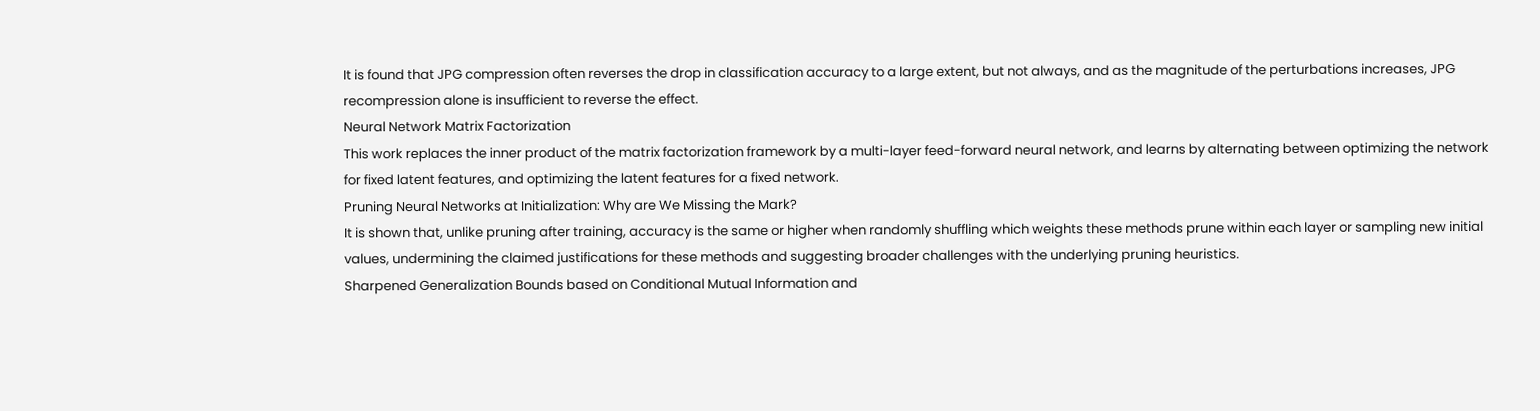It is found that JPG compression often reverses the drop in classification accuracy to a large extent, but not always, and as the magnitude of the perturbations increases, JPG recompression alone is insufficient to reverse the effect.
Neural Network Matrix Factorization
This work replaces the inner product of the matrix factorization framework by a multi-layer feed-forward neural network, and learns by alternating between optimizing the network for fixed latent features, and optimizing the latent features for a fixed network.
Pruning Neural Networks at Initialization: Why are We Missing the Mark?
It is shown that, unlike pruning after training, accuracy is the same or higher when randomly shuffling which weights these methods prune within each layer or sampling new initial values, undermining the claimed justifications for these methods and suggesting broader challenges with the underlying pruning heuristics.
Sharpened Generalization Bounds based on Conditional Mutual Information and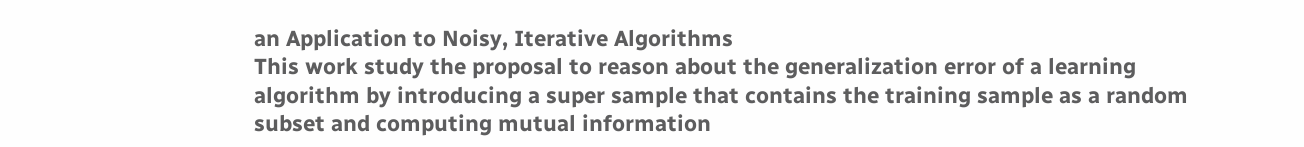an Application to Noisy, Iterative Algorithms
This work study the proposal to reason about the generalization error of a learning algorithm by introducing a super sample that contains the training sample as a random subset and computing mutual information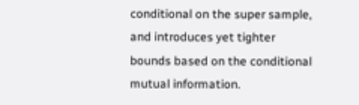conditional on the super sample, and introduces yet tighter bounds based on the conditional mutual information.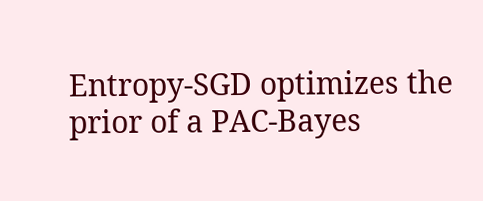Entropy-SGD optimizes the prior of a PAC-Bayes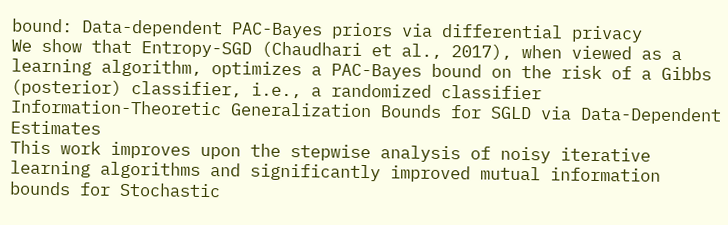bound: Data-dependent PAC-Bayes priors via differential privacy
We show that Entropy-SGD (Chaudhari et al., 2017), when viewed as a learning algorithm, optimizes a PAC-Bayes bound on the risk of a Gibbs (posterior) classifier, i.e., a randomized classifier
Information-Theoretic Generalization Bounds for SGLD via Data-Dependent Estimates
This work improves upon the stepwise analysis of noisy iterative learning algorithms and significantly improved mutual information bounds for Stochastic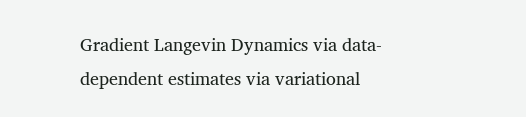Gradient Langevin Dynamics via data-dependent estimates via variational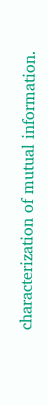characterization of mutual information.